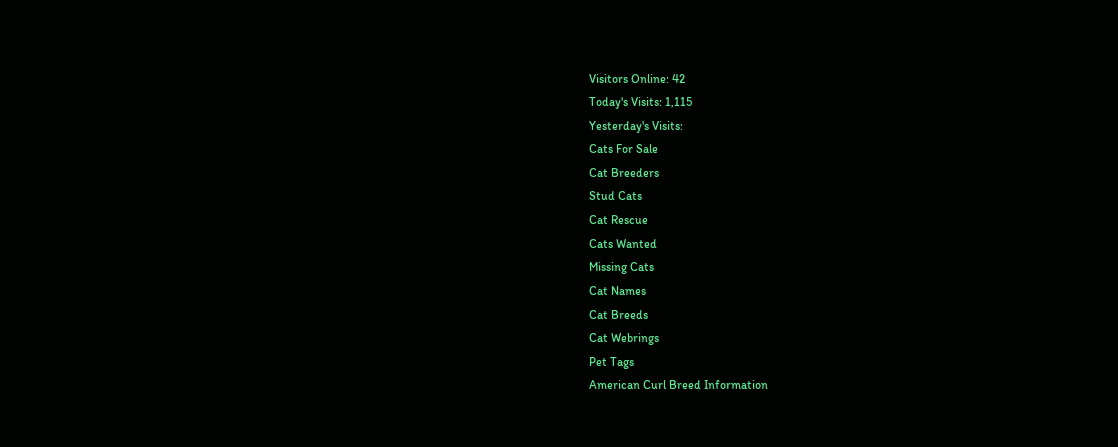Visitors Online: 42
Today's Visits: 1,115
Yesterday's Visits:
Cats For Sale
Cat Breeders
Stud Cats
Cat Rescue
Cats Wanted
Missing Cats
Cat Names
Cat Breeds
Cat Webrings
Pet Tags
American Curl Breed Information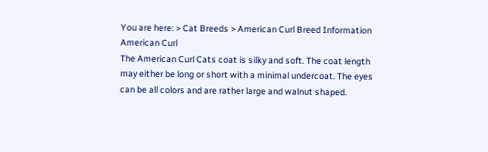You are here: > Cat Breeds > American Curl Breed Information
American Curl
The American Curl Cats coat is silky and soft. The coat length may either be long or short with a minimal undercoat. The eyes can be all colors and are rather large and walnut shaped.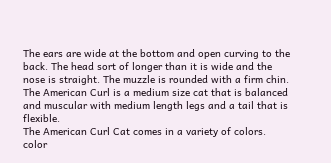The ears are wide at the bottom and open curving to the back. The head sort of longer than it is wide and the nose is straight. The muzzle is rounded with a firm chin. The American Curl is a medium size cat that is balanced and muscular with medium length legs and a tail that is flexible.
The American Curl Cat comes in a variety of colors. color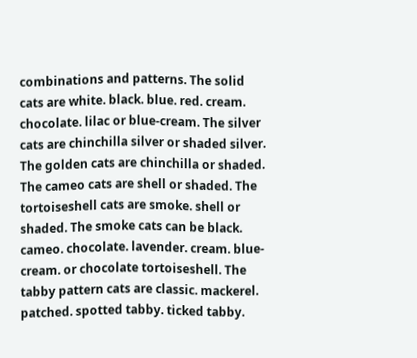combinations and patterns. The solid cats are white. black. blue. red. cream. chocolate. lilac or blue-cream. The silver cats are chinchilla silver or shaded silver. The golden cats are chinchilla or shaded. The cameo cats are shell or shaded. The tortoiseshell cats are smoke. shell or shaded. The smoke cats can be black. cameo. chocolate. lavender. cream. blue-cream. or chocolate tortoiseshell. The tabby pattern cats are classic. mackerel. patched. spotted tabby. ticked tabby.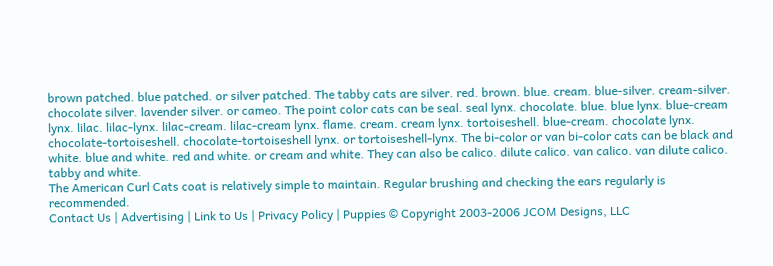brown patched. blue patched. or silver patched. The tabby cats are silver. red. brown. blue. cream. blue-silver. cream-silver. chocolate silver. lavender silver. or cameo. The point color cats can be seal. seal lynx. chocolate. blue. blue lynx. blue-cream lynx. lilac. lilac-lynx. lilac-cream. lilac-cream lynx. flame. cream. cream lynx. tortoiseshell. blue-cream. chocolate lynx. chocolate-tortoiseshell. chocolate-tortoiseshell lynx. or tortoiseshell-lynx. The bi-color or van bi-color cats can be black and white. blue and white. red and white. or cream and white. They can also be calico. dilute calico. van calico. van dilute calico. tabby and white.
The American Curl Cats coat is relatively simple to maintain. Regular brushing and checking the ears regularly is recommended.
Contact Us | Advertising | Link to Us | Privacy Policy | Puppies © Copyright 2003-2006 JCOM Designs, LLC